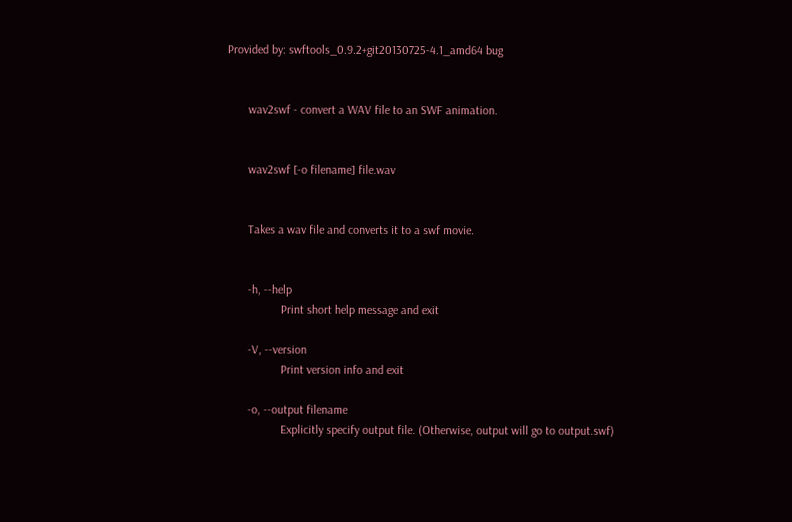Provided by: swftools_0.9.2+git20130725-4.1_amd64 bug


       wav2swf - convert a WAV file to an SWF animation.


       wav2swf [-o filename] file.wav


       Takes a wav file and converts it to a swf movie.


       -h, --help
                  Print short help message and exit

       -V, --version
                  Print version info and exit

       -o, --output filename
                  Explicitly specify output file. (Otherwise, output will go to output.swf)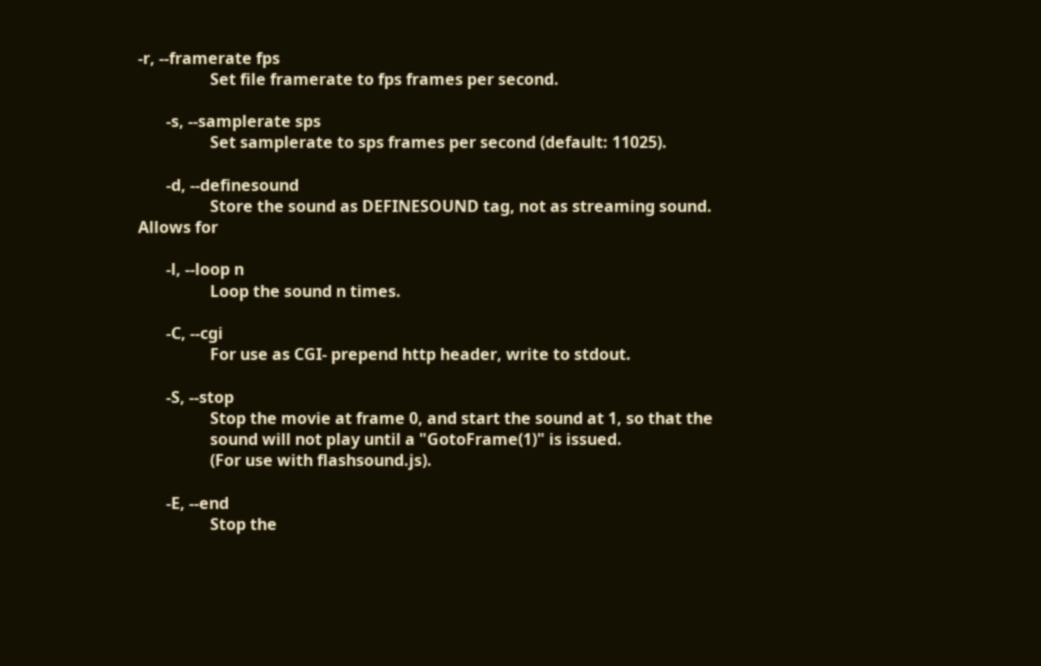-r, --framerate fps
                  Set file framerate to fps frames per second.

       -s, --samplerate sps
                  Set samplerate to sps frames per second (default: 11025).

       -d, --definesound
                  Store the sound as DEFINESOUND tag, not as streaming sound. Allows for

       -l, --loop n
                  Loop the sound n times.

       -C, --cgi
                  For use as CGI- prepend http header, write to stdout.

       -S, --stop
                  Stop the movie at frame 0, and start the sound at 1, so that the
                  sound will not play until a "GotoFrame(1)" is issued.
                  (For use with flashsound.js).

       -E, --end
                  Stop the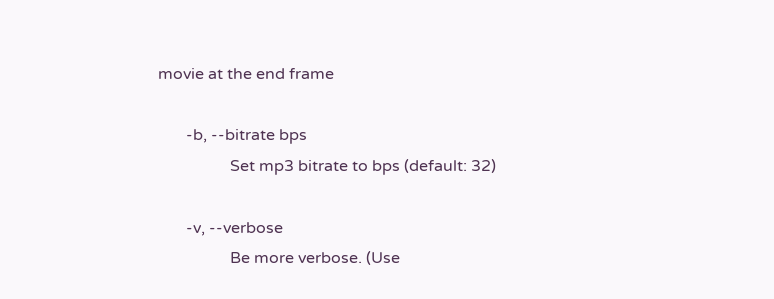movie at the end frame

       -b, --bitrate bps
                  Set mp3 bitrate to bps (default: 32)

       -v, --verbose
                  Be more verbose. (Use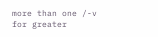more than one /-v for greater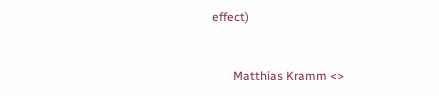effect)


       Matthias Kramm <>